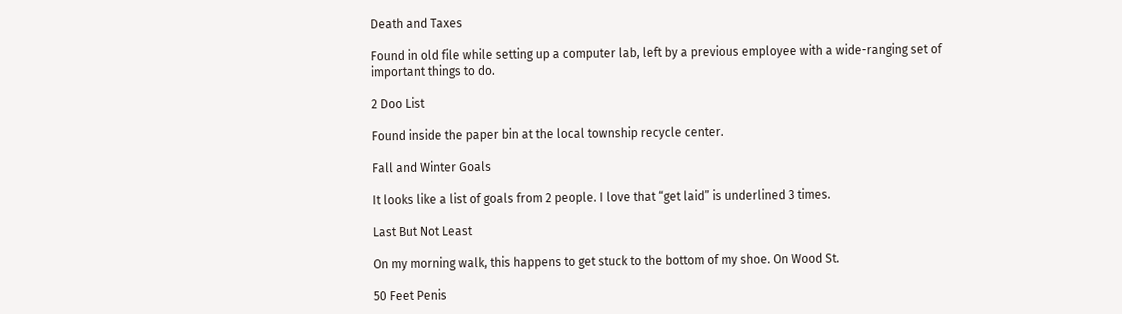Death and Taxes

Found in old file while setting up a computer lab, left by a previous employee with a wide-ranging set of important things to do.

2 Doo List

Found inside the paper bin at the local township recycle center.

Fall and Winter Goals

It looks like a list of goals from 2 people. I love that “get laid” is underlined 3 times.

Last But Not Least

On my morning walk, this happens to get stuck to the bottom of my shoe. On Wood St.

50 Feet Penis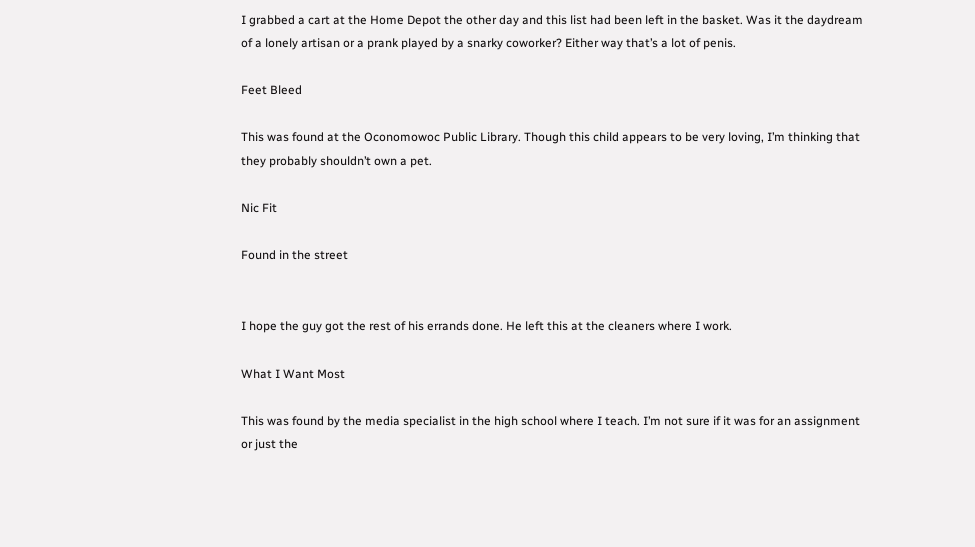I grabbed a cart at the Home Depot the other day and this list had been left in the basket. Was it the daydream of a lonely artisan or a prank played by a snarky coworker? Either way that’s a lot of penis.

Feet Bleed

This was found at the Oconomowoc Public Library. Though this child appears to be very loving, I’m thinking that they probably shouldn’t own a pet.

Nic Fit

Found in the street


I hope the guy got the rest of his errands done. He left this at the cleaners where I work.

What I Want Most

This was found by the media specialist in the high school where I teach. I’m not sure if it was for an assignment or just the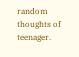random thoughts of teenager.